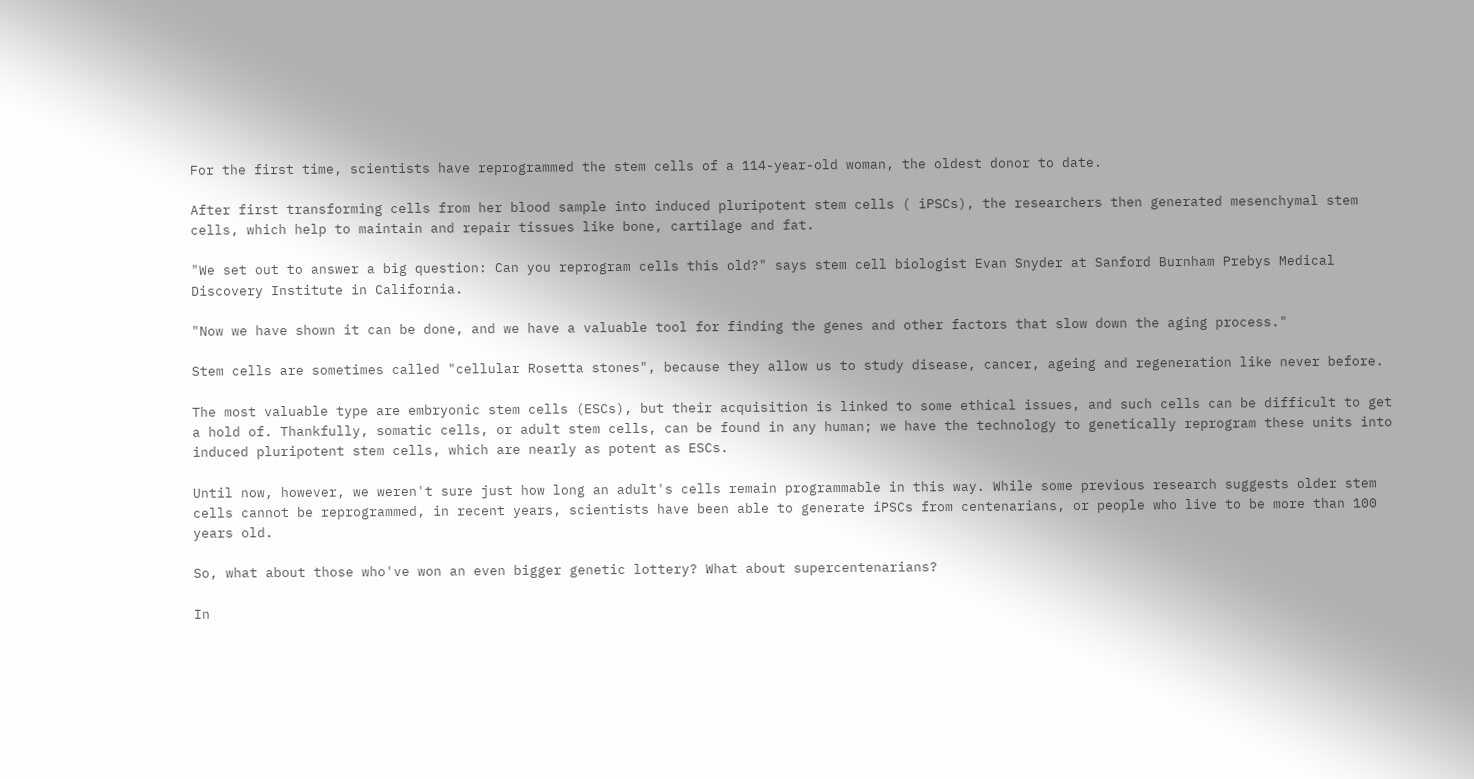For the first time, scientists have reprogrammed the stem cells of a 114-year-old woman, the oldest donor to date.

After first transforming cells from her blood sample into induced pluripotent stem cells ( iPSCs), the researchers then generated mesenchymal stem cells, which help to maintain and repair tissues like bone, cartilage and fat.

"We set out to answer a big question: Can you reprogram cells this old?" says stem cell biologist Evan Snyder at Sanford Burnham Prebys Medical Discovery Institute in California.

"Now we have shown it can be done, and we have a valuable tool for finding the genes and other factors that slow down the aging process."

Stem cells are sometimes called "cellular Rosetta stones", because they allow us to study disease, cancer, ageing and regeneration like never before.

The most valuable type are embryonic stem cells (ESCs), but their acquisition is linked to some ethical issues, and such cells can be difficult to get a hold of. Thankfully, somatic cells, or adult stem cells, can be found in any human; we have the technology to genetically reprogram these units into induced pluripotent stem cells, which are nearly as potent as ESCs.

Until now, however, we weren't sure just how long an adult's cells remain programmable in this way. While some previous research suggests older stem cells cannot be reprogrammed, in recent years, scientists have been able to generate iPSCs from centenarians, or people who live to be more than 100 years old.

So, what about those who've won an even bigger genetic lottery? What about supercentenarians?

In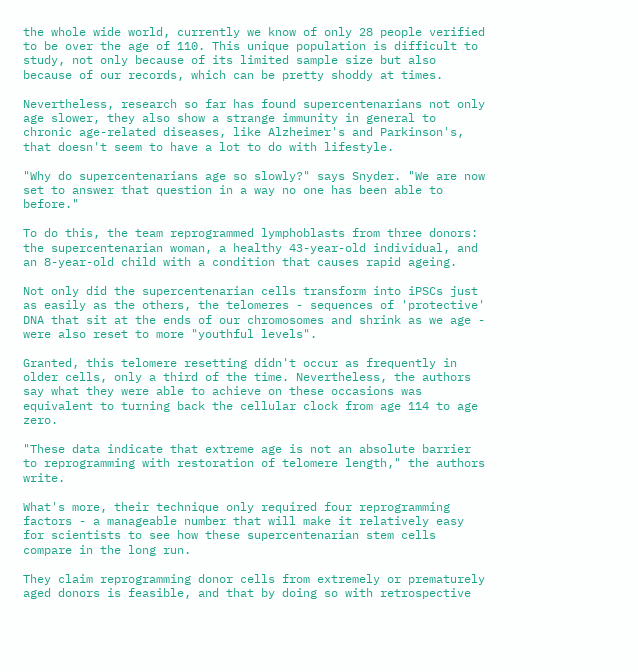the whole wide world, currently we know of only 28 people verified to be over the age of 110. This unique population is difficult to study, not only because of its limited sample size but also because of our records, which can be pretty shoddy at times.

Nevertheless, research so far has found supercentenarians not only age slower, they also show a strange immunity in general to chronic age-related diseases, like Alzheimer's and Parkinson's, that doesn't seem to have a lot to do with lifestyle.

"Why do supercentenarians age so slowly?" says Snyder. "We are now set to answer that question in a way no one has been able to before."

To do this, the team reprogrammed lymphoblasts from three donors: the supercentenarian woman, a healthy 43-year-old individual, and an 8-year-old child with a condition that causes rapid ageing.

Not only did the supercentenarian cells transform into iPSCs just as easily as the others, the telomeres - sequences of 'protective' DNA that sit at the ends of our chromosomes and shrink as we age - were also reset to more "youthful levels".

Granted, this telomere resetting didn't occur as frequently in older cells, only a third of the time. Nevertheless, the authors say what they were able to achieve on these occasions was equivalent to turning back the cellular clock from age 114 to age zero.

"These data indicate that extreme age is not an absolute barrier to reprogramming with restoration of telomere length," the authors write.

What's more, their technique only required four reprogramming factors - a manageable number that will make it relatively easy for scientists to see how these supercentenarian stem cells compare in the long run.

They claim reprogramming donor cells from extremely or prematurely aged donors is feasible, and that by doing so with retrospective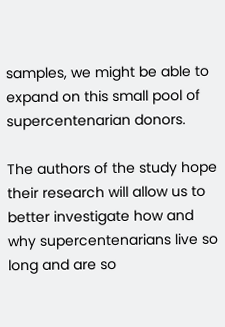samples, we might be able to expand on this small pool of supercentenarian donors.

The authors of the study hope their research will allow us to better investigate how and why supercentenarians live so long and are so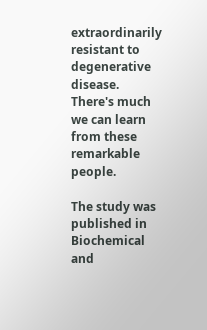extraordinarily resistant to degenerative disease. There's much we can learn from these remarkable people.

The study was published in Biochemical and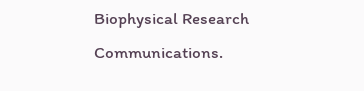Biophysical Research Communications.